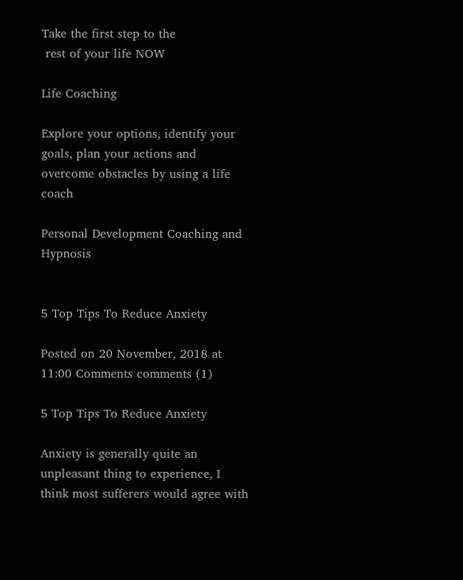Take the first step to the
 rest of your life NOW

Life Coaching

Explore your options, identify your goals, plan your actions and overcome obstacles by using a life coach

Personal Development Coaching and Hypnosis


5 Top Tips To Reduce Anxiety

Posted on 20 November, 2018 at 11:00 Comments comments (1)

5 Top Tips To Reduce Anxiety

Anxiety is generally quite an unpleasant thing to experience, I think most sufferers would agree with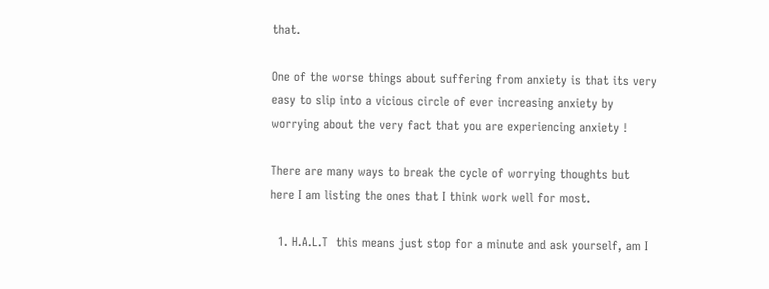that.

One of the worse things about suffering from anxiety is that its very easy to slip into a vicious circle of ever increasing anxiety by worrying about the very fact that you are experiencing anxiety !

There are many ways to break the cycle of worrying thoughts but here I am listing the ones that I think work well for most.

  1. H.A.L.T  this means just stop for a minute and ask yourself, am I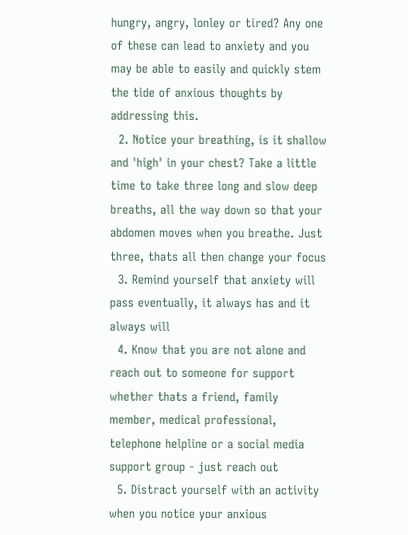hungry, angry, lonley or tired? Any one of these can lead to anxiety and you may be able to easily and quickly stem the tide of anxious thoughts by addressing this.
  2. Notice your breathing, is it shallow and 'high' in your chest? Take a little time to take three long and slow deep breaths, all the way down so that your abdomen moves when you breathe. Just three, thats all then change your focus
  3. Remind yourself that anxiety will pass eventually, it always has and it always will
  4. Know that you are not alone and reach out to someone for support whether thats a friend, family member, medical professional, telephone helpline or a social media support group - just reach out
  5. Distract yourself with an activity when you notice your anxious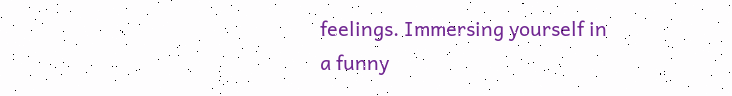feelings. Immersing yourself in a funny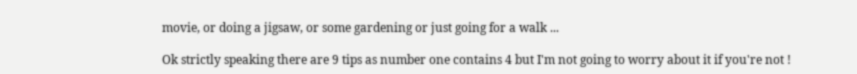movie, or doing a jigsaw, or some gardening or just going for a walk ...

Ok strictly speaking there are 9 tips as number one contains 4 but I'm not going to worry about it if you're not !